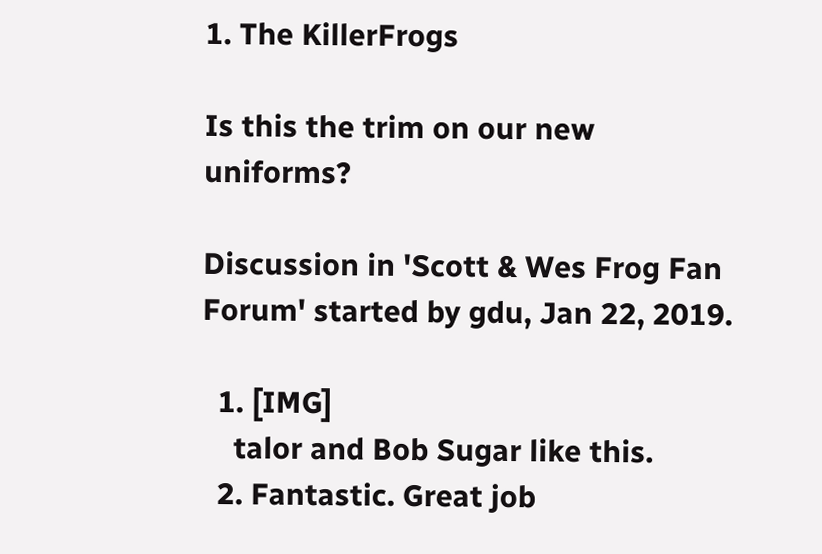1. The KillerFrogs

Is this the trim on our new uniforms?

Discussion in 'Scott & Wes Frog Fan Forum' started by gdu, Jan 22, 2019.

  1. [IMG]
    talor and Bob Sugar like this.
  2. Fantastic. Great job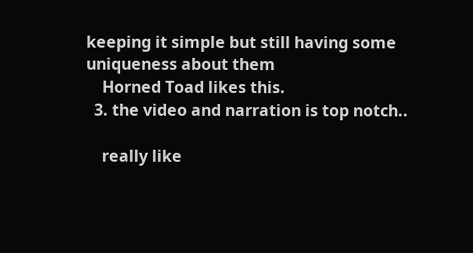keeping it simple but still having some uniqueness about them
    Horned Toad likes this.
  3. the video and narration is top notch..

    really like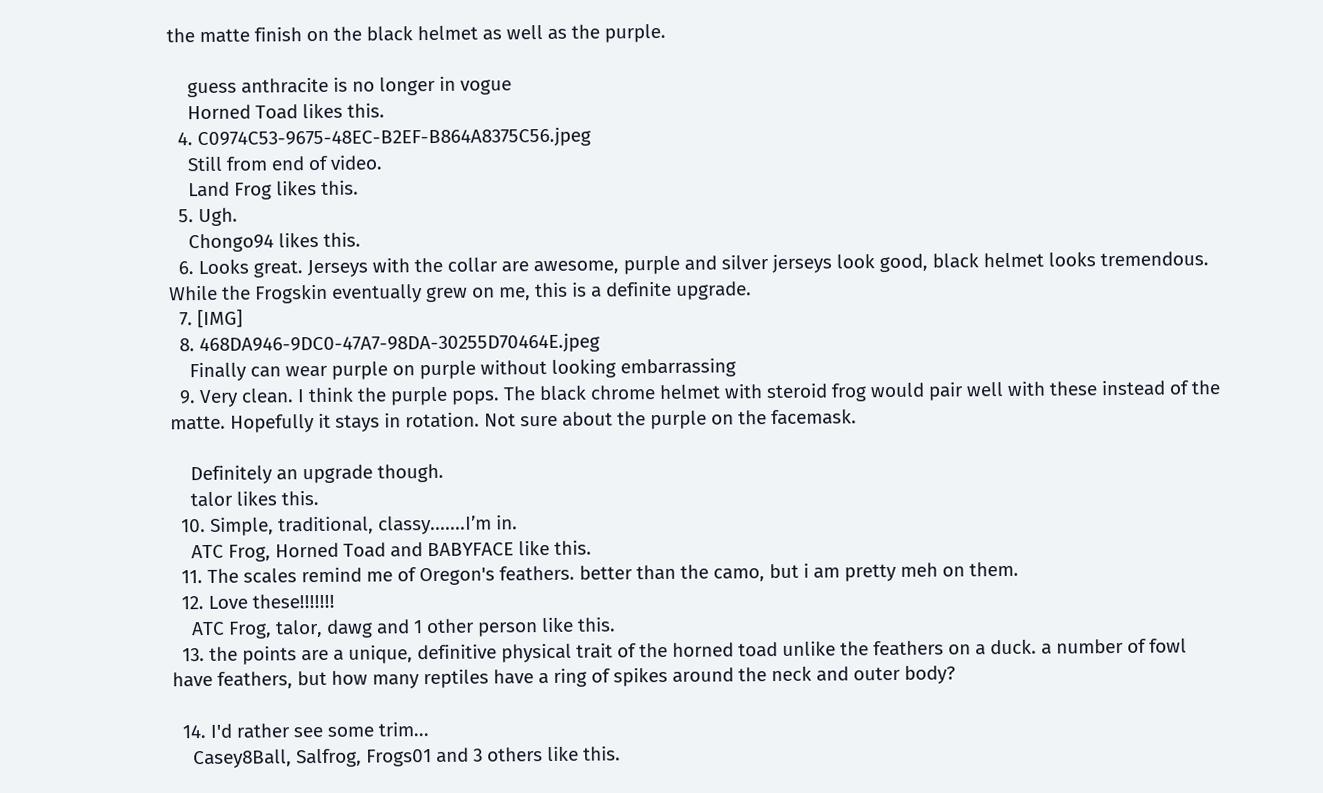the matte finish on the black helmet as well as the purple.

    guess anthracite is no longer in vogue
    Horned Toad likes this.
  4. C0974C53-9675-48EC-B2EF-B864A8375C56.jpeg
    Still from end of video.
    Land Frog likes this.
  5. Ugh.
    Chongo94 likes this.
  6. Looks great. Jerseys with the collar are awesome, purple and silver jerseys look good, black helmet looks tremendous. While the Frogskin eventually grew on me, this is a definite upgrade.
  7. [IMG]
  8. 468DA946-9DC0-47A7-98DA-30255D70464E.jpeg
    Finally can wear purple on purple without looking embarrassing
  9. Very clean. I think the purple pops. The black chrome helmet with steroid frog would pair well with these instead of the matte. Hopefully it stays in rotation. Not sure about the purple on the facemask.

    Definitely an upgrade though.
    talor likes this.
  10. Simple, traditional, classy.......I’m in.
    ATC Frog, Horned Toad and BABYFACE like this.
  11. The scales remind me of Oregon's feathers. better than the camo, but i am pretty meh on them.
  12. Love these!!!!!!!
    ATC Frog, talor, dawg and 1 other person like this.
  13. the points are a unique, definitive physical trait of the horned toad unlike the feathers on a duck. a number of fowl have feathers, but how many reptiles have a ring of spikes around the neck and outer body?

  14. I'd rather see some trim...
    Casey8Ball, Salfrog, Frogs01 and 3 others like this.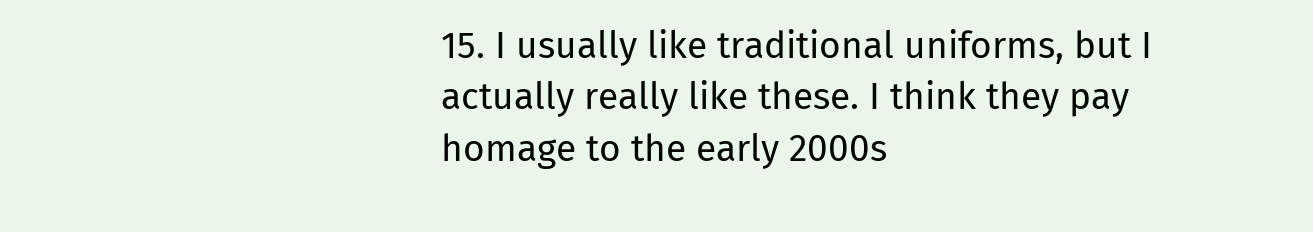15. I usually like traditional uniforms, but I actually really like these. I think they pay homage to the early 2000s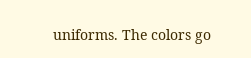uniforms. The colors go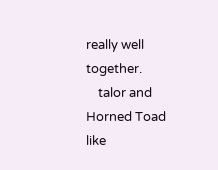really well together.
    talor and Horned Toad like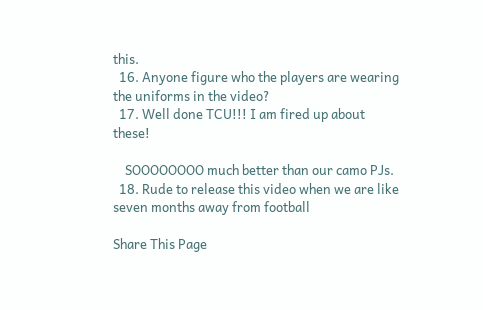this.
  16. Anyone figure who the players are wearing the uniforms in the video?
  17. Well done TCU!!! I am fired up about these!

    SOOOOOOOO much better than our camo PJs.
  18. Rude to release this video when we are like seven months away from football

Share This Page